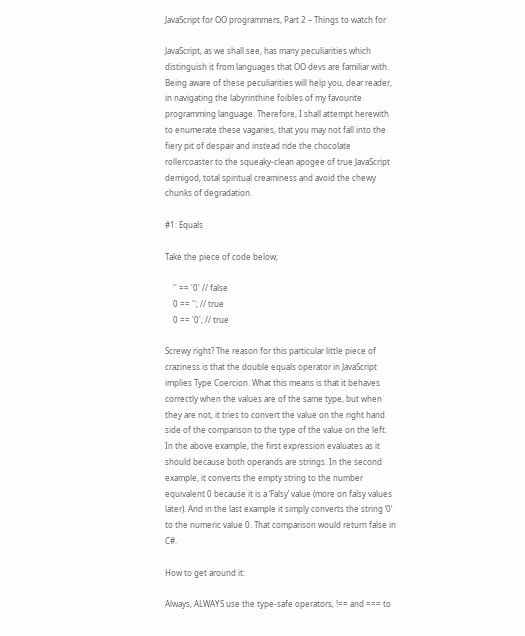JavaScript for OO programmers, Part 2 – Things to watch for

JavaScript, as we shall see, has many peculiarities which distinguish it from languages that OO devs are familiar with. Being aware of these peculiarities will help you, dear reader, in navigating the labyrinthine foibles of my favourite programming language. Therefore, I shall attempt herewith to enumerate these vagaries, that you may not fall into the fiery pit of despair and instead ride the chocolate rollercoaster to the squeaky-clean apogee of true JavaScript demigod, total spiritual creaminess and avoid the chewy chunks of degradation.

#1: Equals

Take the piece of code below;

    '' == '0' // false
    0 == ''; // true
    0 == '0'; // true

Screwy right? The reason for this particular little piece of craziness is that the double equals operator in JavaScript implies Type Coercion. What this means is that it behaves correctly when the values are of the same type, but when they are not, it tries to convert the value on the right hand side of the comparison to the type of the value on the left. In the above example, the first expression evaluates as it should because both operands are strings. In the second example, it converts the empty string to the number equivalent 0 because it is a ‘Falsy’ value (more on falsy values later). And in the last example it simply converts the string ‘0’ to the numeric value 0. That comparison would return false in C#.

How to get around it:

Always, ALWAYS use the type-safe operators, !== and === to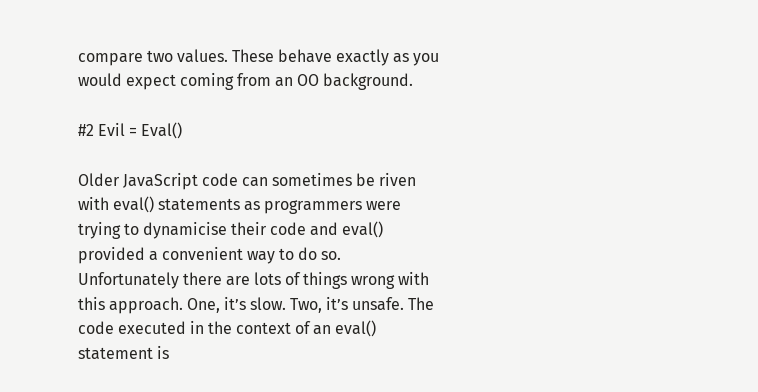compare two values. These behave exactly as you would expect coming from an OO background.

#2 Evil = Eval()

Older JavaScript code can sometimes be riven with eval() statements as programmers were trying to dynamicise their code and eval() provided a convenient way to do so. Unfortunately there are lots of things wrong with this approach. One, it’s slow. Two, it’s unsafe. The code executed in the context of an eval() statement is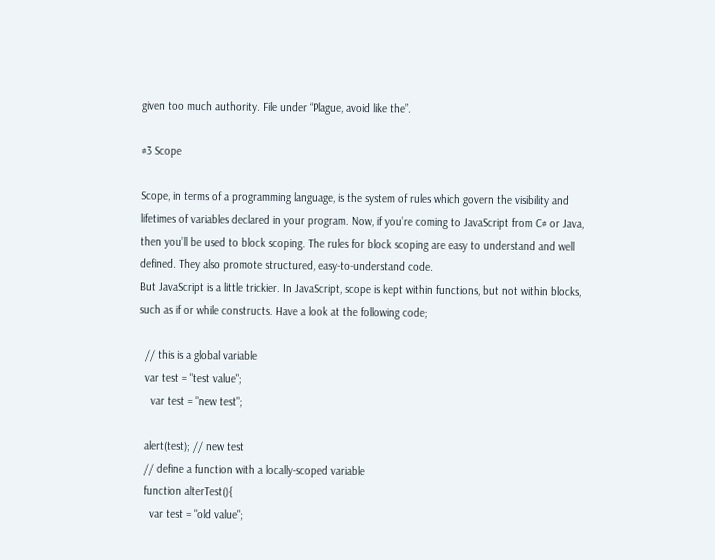given too much authority. File under “Plague, avoid like the”.

#3 Scope

Scope, in terms of a programming language, is the system of rules which govern the visibility and lifetimes of variables declared in your program. Now, if you’re coming to JavaScript from C# or Java, then you’ll be used to block scoping. The rules for block scoping are easy to understand and well defined. They also promote structured, easy-to-understand code.
But JavaScript is a little trickier. In JavaScript, scope is kept within functions, but not within blocks, such as if or while constructs. Have a look at the following code;

  // this is a global variable
  var test = "test value";
    var test = "new test";

  alert(test); // new test
  // define a function with a locally-scoped variable
  function alterTest(){
    var test = "old value";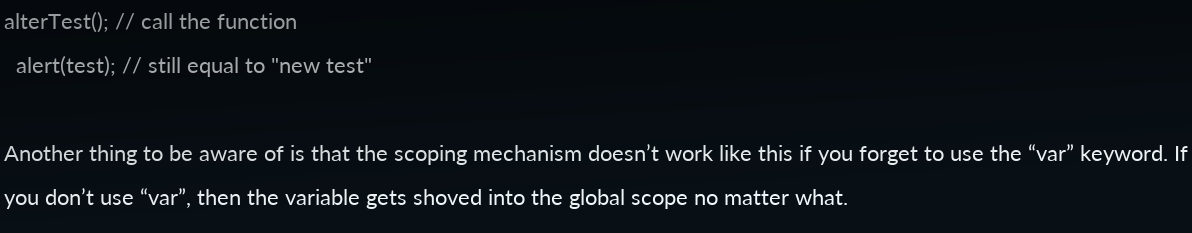alterTest(); // call the function
  alert(test); // still equal to "new test"

Another thing to be aware of is that the scoping mechanism doesn’t work like this if you forget to use the “var” keyword. If you don’t use “var”, then the variable gets shoved into the global scope no matter what.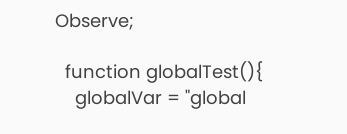Observe;

  function globalTest(){
    globalVar = "global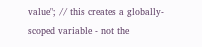value"; // this creates a globally-scoped variable - not the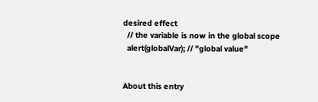desired effect
  // the variable is now in the global scope
  alert(globalVar); // "global value"


About this entry